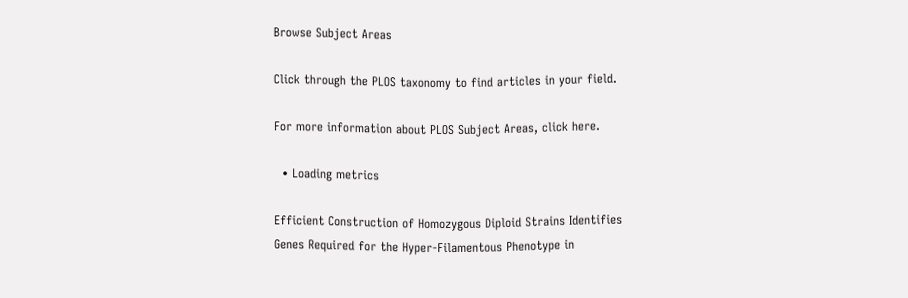Browse Subject Areas

Click through the PLOS taxonomy to find articles in your field.

For more information about PLOS Subject Areas, click here.

  • Loading metrics

Efficient Construction of Homozygous Diploid Strains Identifies Genes Required for the Hyper-Filamentous Phenotype in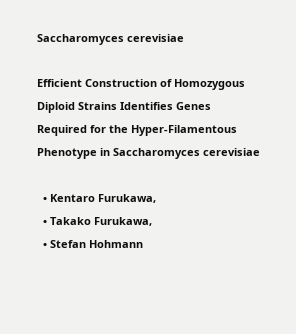Saccharomyces cerevisiae

Efficient Construction of Homozygous Diploid Strains Identifies Genes Required for the Hyper-Filamentous Phenotype in Saccharomyces cerevisiae

  • Kentaro Furukawa,
  • Takako Furukawa,
  • Stefan Hohmann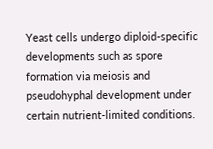Yeast cells undergo diploid-specific developments such as spore formation via meiosis and pseudohyphal development under certain nutrient-limited conditions.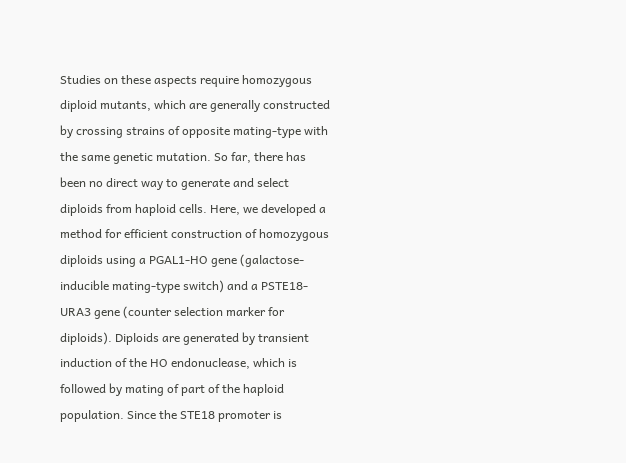Studies on these aspects require homozygous diploid mutants, which are generally constructed by crossing strains of opposite mating-type with the same genetic mutation. So far, there has been no direct way to generate and select diploids from haploid cells. Here, we developed a method for efficient construction of homozygous diploids using a PGAL1-HO gene (galactose-inducible mating-type switch) and a PSTE18-URA3 gene (counter selection marker for diploids). Diploids are generated by transient induction of the HO endonuclease, which is followed by mating of part of the haploid population. Since the STE18 promoter is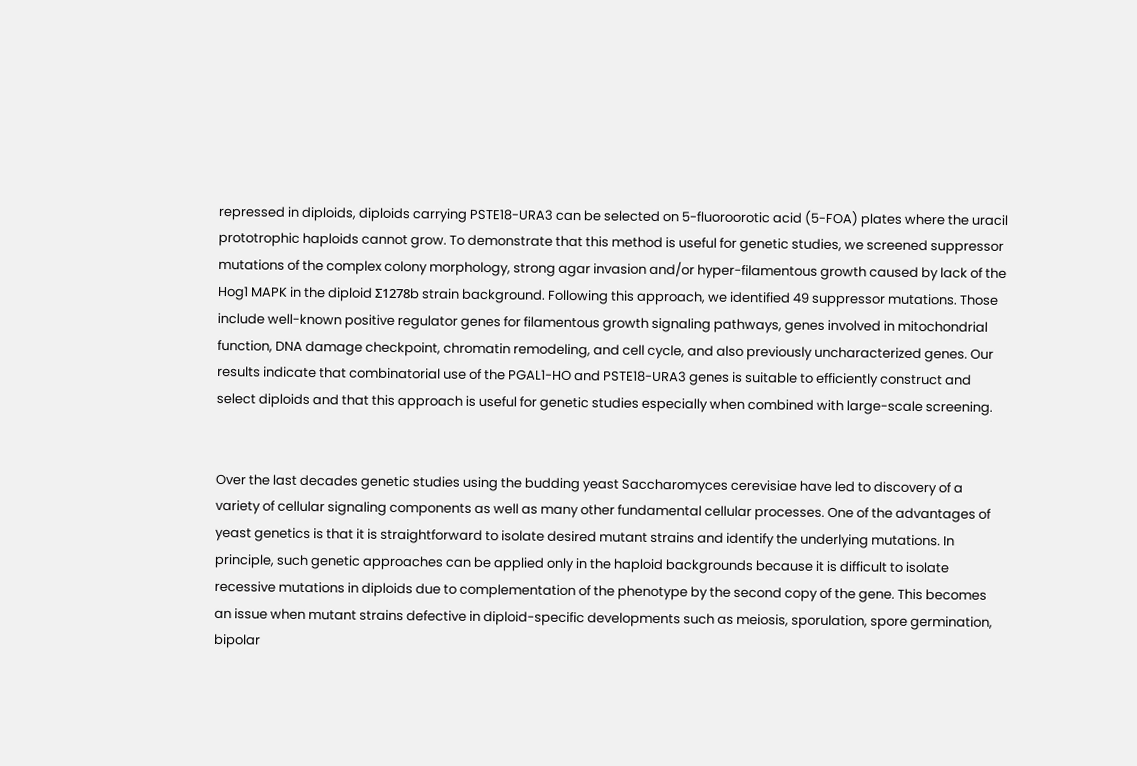repressed in diploids, diploids carrying PSTE18-URA3 can be selected on 5-fluoroorotic acid (5-FOA) plates where the uracil prototrophic haploids cannot grow. To demonstrate that this method is useful for genetic studies, we screened suppressor mutations of the complex colony morphology, strong agar invasion and/or hyper-filamentous growth caused by lack of the Hog1 MAPK in the diploid Σ1278b strain background. Following this approach, we identified 49 suppressor mutations. Those include well-known positive regulator genes for filamentous growth signaling pathways, genes involved in mitochondrial function, DNA damage checkpoint, chromatin remodeling, and cell cycle, and also previously uncharacterized genes. Our results indicate that combinatorial use of the PGAL1-HO and PSTE18-URA3 genes is suitable to efficiently construct and select diploids and that this approach is useful for genetic studies especially when combined with large-scale screening.


Over the last decades genetic studies using the budding yeast Saccharomyces cerevisiae have led to discovery of a variety of cellular signaling components as well as many other fundamental cellular processes. One of the advantages of yeast genetics is that it is straightforward to isolate desired mutant strains and identify the underlying mutations. In principle, such genetic approaches can be applied only in the haploid backgrounds because it is difficult to isolate recessive mutations in diploids due to complementation of the phenotype by the second copy of the gene. This becomes an issue when mutant strains defective in diploid-specific developments such as meiosis, sporulation, spore germination, bipolar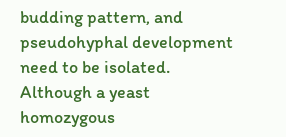budding pattern, and pseudohyphal development need to be isolated. Although a yeast homozygous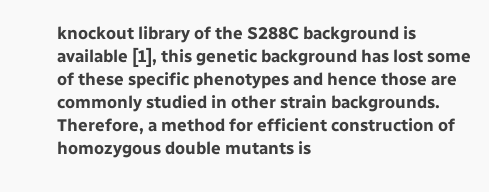knockout library of the S288C background is available [1], this genetic background has lost some of these specific phenotypes and hence those are commonly studied in other strain backgrounds. Therefore, a method for efficient construction of homozygous double mutants is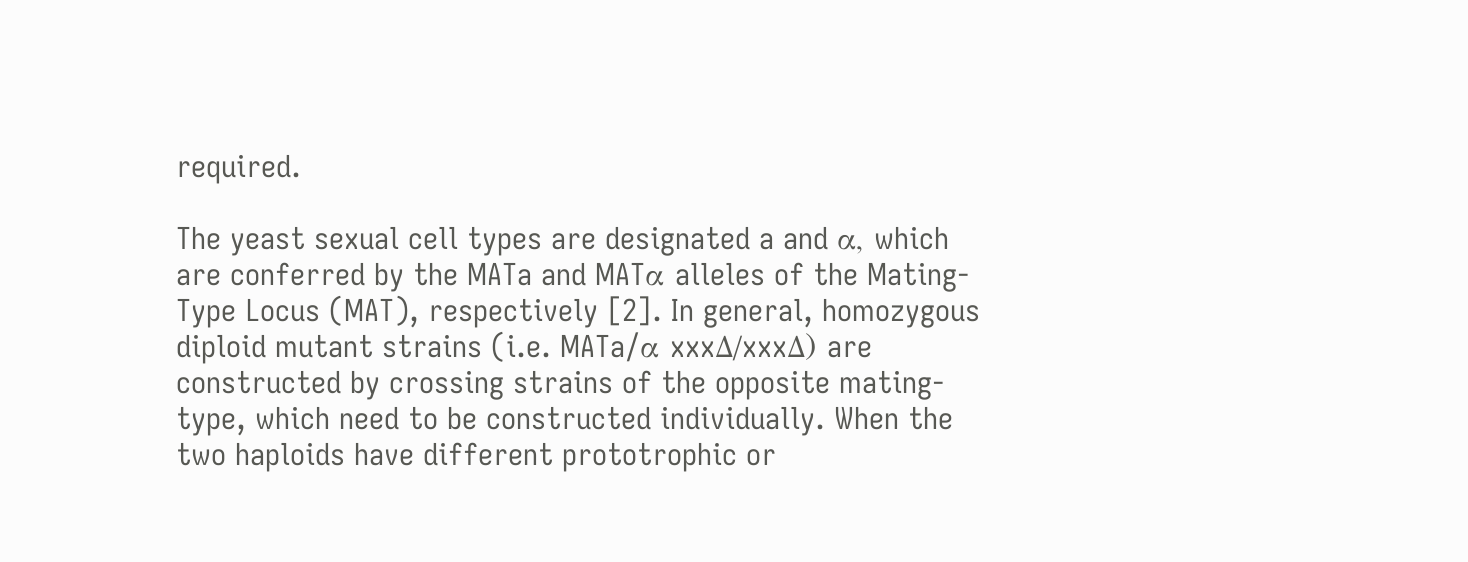required.

The yeast sexual cell types are designated a and α, which are conferred by the MATa and MATα alleles of the Mating-Type Locus (MAT), respectively [2]. In general, homozygous diploid mutant strains (i.e. MATa/α xxxΔ/xxxΔ) are constructed by crossing strains of the opposite mating-type, which need to be constructed individually. When the two haploids have different prototrophic or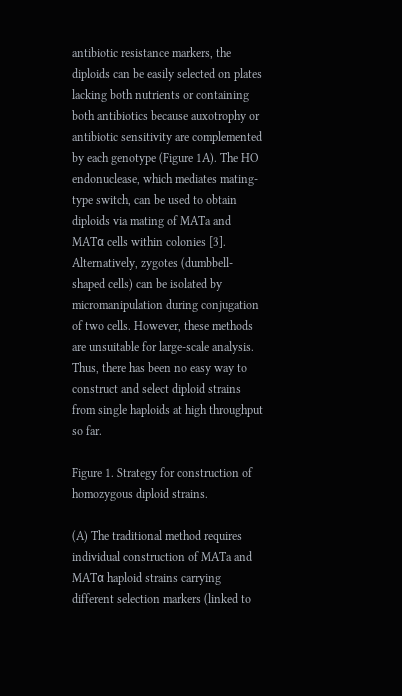antibiotic resistance markers, the diploids can be easily selected on plates lacking both nutrients or containing both antibiotics because auxotrophy or antibiotic sensitivity are complemented by each genotype (Figure 1A). The HO endonuclease, which mediates mating-type switch, can be used to obtain diploids via mating of MATa and MATα cells within colonies [3]. Alternatively, zygotes (dumbbell-shaped cells) can be isolated by micromanipulation during conjugation of two cells. However, these methods are unsuitable for large-scale analysis. Thus, there has been no easy way to construct and select diploid strains from single haploids at high throughput so far.

Figure 1. Strategy for construction of homozygous diploid strains.

(A) The traditional method requires individual construction of MATa and MATα haploid strains carrying different selection markers (linked to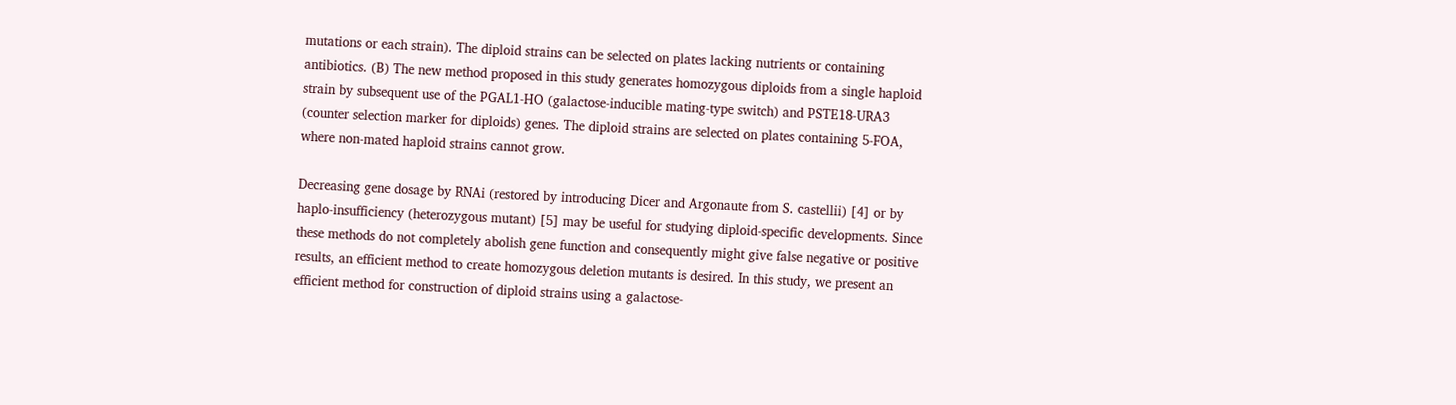mutations or each strain). The diploid strains can be selected on plates lacking nutrients or containing antibiotics. (B) The new method proposed in this study generates homozygous diploids from a single haploid strain by subsequent use of the PGAL1-HO (galactose-inducible mating-type switch) and PSTE18-URA3 (counter selection marker for diploids) genes. The diploid strains are selected on plates containing 5-FOA, where non-mated haploid strains cannot grow.

Decreasing gene dosage by RNAi (restored by introducing Dicer and Argonaute from S. castellii) [4] or by haplo-insufficiency (heterozygous mutant) [5] may be useful for studying diploid-specific developments. Since these methods do not completely abolish gene function and consequently might give false negative or positive results, an efficient method to create homozygous deletion mutants is desired. In this study, we present an efficient method for construction of diploid strains using a galactose-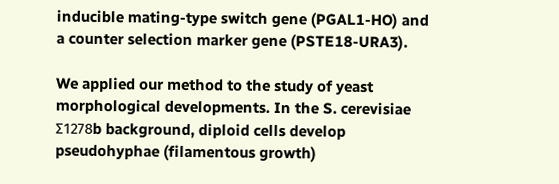inducible mating-type switch gene (PGAL1-HO) and a counter selection marker gene (PSTE18-URA3).

We applied our method to the study of yeast morphological developments. In the S. cerevisiae Σ1278b background, diploid cells develop pseudohyphae (filamentous growth)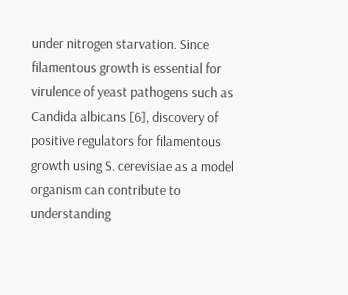under nitrogen starvation. Since filamentous growth is essential for virulence of yeast pathogens such as Candida albicans [6], discovery of positive regulators for filamentous growth using S. cerevisiae as a model organism can contribute to understanding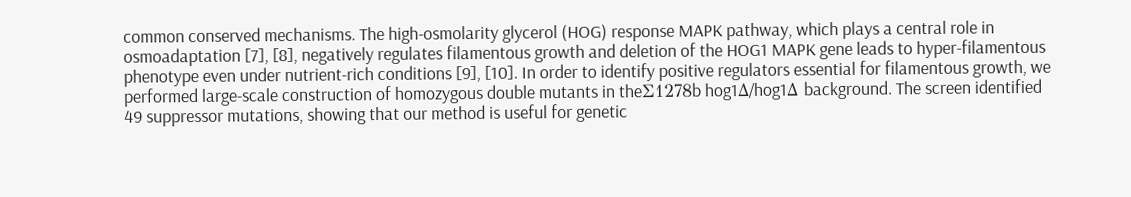common conserved mechanisms. The high-osmolarity glycerol (HOG) response MAPK pathway, which plays a central role in osmoadaptation [7], [8], negatively regulates filamentous growth and deletion of the HOG1 MAPK gene leads to hyper-filamentous phenotype even under nutrient-rich conditions [9], [10]. In order to identify positive regulators essential for filamentous growth, we performed large-scale construction of homozygous double mutants in theΣ1278b hog1Δ/hog1Δ background. The screen identified 49 suppressor mutations, showing that our method is useful for genetic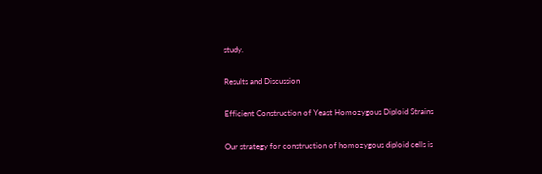study.

Results and Discussion

Efficient Construction of Yeast Homozygous Diploid Strains

Our strategy for construction of homozygous diploid cells is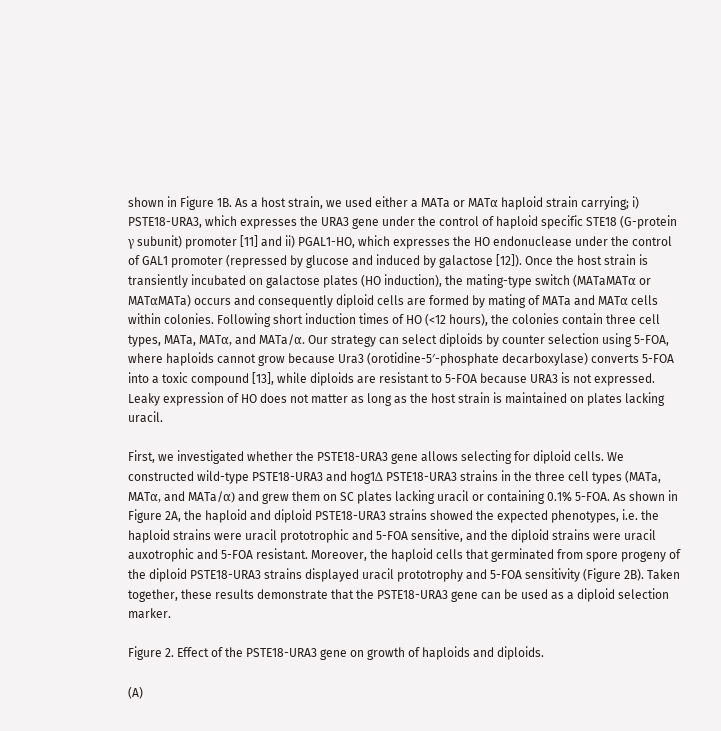shown in Figure 1B. As a host strain, we used either a MATa or MATα haploid strain carrying; i) PSTE18-URA3, which expresses the URA3 gene under the control of haploid specific STE18 (G-protein γ subunit) promoter [11] and ii) PGAL1-HO, which expresses the HO endonuclease under the control of GAL1 promoter (repressed by glucose and induced by galactose [12]). Once the host strain is transiently incubated on galactose plates (HO induction), the mating-type switch (MATaMATα or MATαMATa) occurs and consequently diploid cells are formed by mating of MATa and MATα cells within colonies. Following short induction times of HO (<12 hours), the colonies contain three cell types, MATa, MATα, and MATa/α. Our strategy can select diploids by counter selection using 5-FOA, where haploids cannot grow because Ura3 (orotidine-5′-phosphate decarboxylase) converts 5-FOA into a toxic compound [13], while diploids are resistant to 5-FOA because URA3 is not expressed. Leaky expression of HO does not matter as long as the host strain is maintained on plates lacking uracil.

First, we investigated whether the PSTE18-URA3 gene allows selecting for diploid cells. We constructed wild-type PSTE18-URA3 and hog1Δ PSTE18-URA3 strains in the three cell types (MATa, MATα, and MATa/α) and grew them on SC plates lacking uracil or containing 0.1% 5-FOA. As shown in Figure 2A, the haploid and diploid PSTE18-URA3 strains showed the expected phenotypes, i.e. the haploid strains were uracil prototrophic and 5-FOA sensitive, and the diploid strains were uracil auxotrophic and 5-FOA resistant. Moreover, the haploid cells that germinated from spore progeny of the diploid PSTE18-URA3 strains displayed uracil prototrophy and 5-FOA sensitivity (Figure 2B). Taken together, these results demonstrate that the PSTE18-URA3 gene can be used as a diploid selection marker.

Figure 2. Effect of the PSTE18-URA3 gene on growth of haploids and diploids.

(A)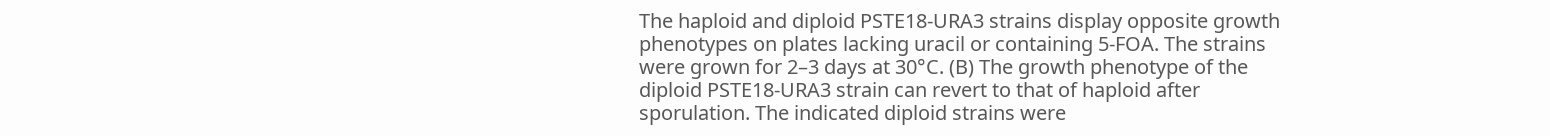The haploid and diploid PSTE18-URA3 strains display opposite growth phenotypes on plates lacking uracil or containing 5-FOA. The strains were grown for 2–3 days at 30°C. (B) The growth phenotype of the diploid PSTE18-URA3 strain can revert to that of haploid after sporulation. The indicated diploid strains were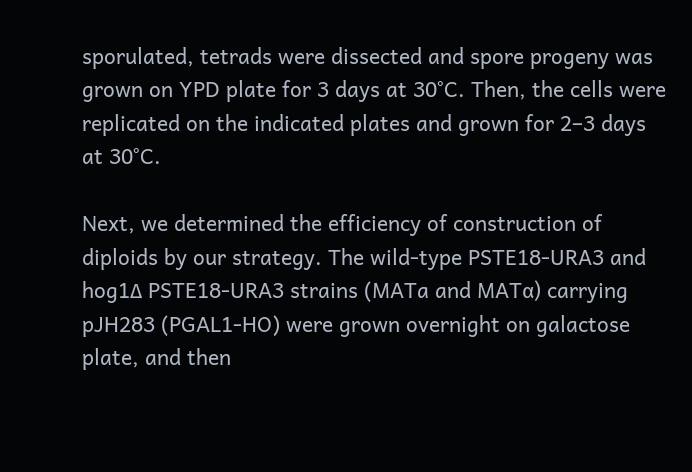sporulated, tetrads were dissected and spore progeny was grown on YPD plate for 3 days at 30°C. Then, the cells were replicated on the indicated plates and grown for 2–3 days at 30°C.

Next, we determined the efficiency of construction of diploids by our strategy. The wild-type PSTE18-URA3 and hog1Δ PSTE18-URA3 strains (MATa and MATα) carrying pJH283 (PGAL1-HO) were grown overnight on galactose plate, and then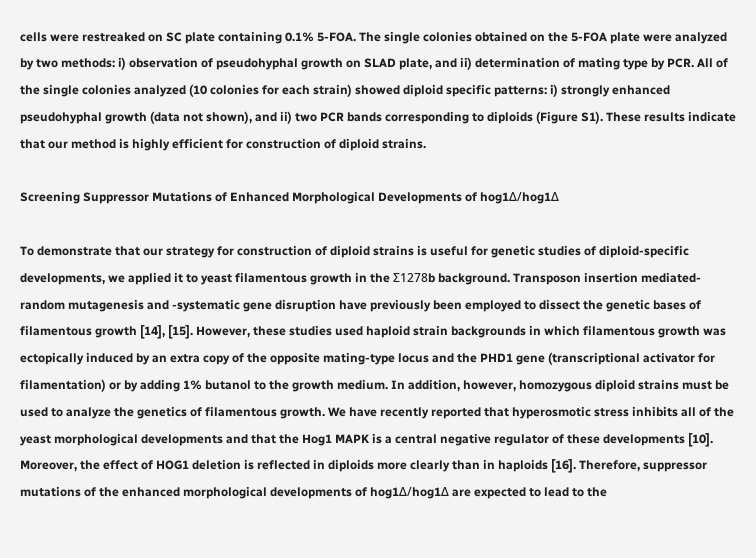cells were restreaked on SC plate containing 0.1% 5-FOA. The single colonies obtained on the 5-FOA plate were analyzed by two methods: i) observation of pseudohyphal growth on SLAD plate, and ii) determination of mating type by PCR. All of the single colonies analyzed (10 colonies for each strain) showed diploid specific patterns: i) strongly enhanced pseudohyphal growth (data not shown), and ii) two PCR bands corresponding to diploids (Figure S1). These results indicate that our method is highly efficient for construction of diploid strains.

Screening Suppressor Mutations of Enhanced Morphological Developments of hog1Δ/hog1Δ

To demonstrate that our strategy for construction of diploid strains is useful for genetic studies of diploid-specific developments, we applied it to yeast filamentous growth in the Σ1278b background. Transposon insertion mediated-random mutagenesis and -systematic gene disruption have previously been employed to dissect the genetic bases of filamentous growth [14], [15]. However, these studies used haploid strain backgrounds in which filamentous growth was ectopically induced by an extra copy of the opposite mating-type locus and the PHD1 gene (transcriptional activator for filamentation) or by adding 1% butanol to the growth medium. In addition, however, homozygous diploid strains must be used to analyze the genetics of filamentous growth. We have recently reported that hyperosmotic stress inhibits all of the yeast morphological developments and that the Hog1 MAPK is a central negative regulator of these developments [10]. Moreover, the effect of HOG1 deletion is reflected in diploids more clearly than in haploids [16]. Therefore, suppressor mutations of the enhanced morphological developments of hog1Δ/hog1Δ are expected to lead to the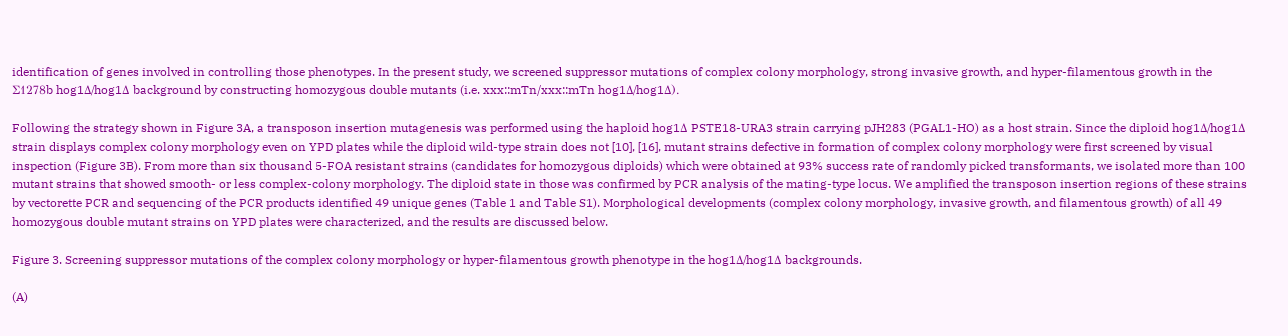identification of genes involved in controlling those phenotypes. In the present study, we screened suppressor mutations of complex colony morphology, strong invasive growth, and hyper-filamentous growth in the Σ1278b hog1Δ/hog1Δ background by constructing homozygous double mutants (i.e. xxx::mTn/xxx::mTn hog1Δ/hog1Δ).

Following the strategy shown in Figure 3A, a transposon insertion mutagenesis was performed using the haploid hog1Δ PSTE18-URA3 strain carrying pJH283 (PGAL1-HO) as a host strain. Since the diploid hog1Δ/hog1Δ strain displays complex colony morphology even on YPD plates while the diploid wild-type strain does not [10], [16], mutant strains defective in formation of complex colony morphology were first screened by visual inspection (Figure 3B). From more than six thousand 5-FOA resistant strains (candidates for homozygous diploids) which were obtained at 93% success rate of randomly picked transformants, we isolated more than 100 mutant strains that showed smooth- or less complex-colony morphology. The diploid state in those was confirmed by PCR analysis of the mating-type locus. We amplified the transposon insertion regions of these strains by vectorette PCR and sequencing of the PCR products identified 49 unique genes (Table 1 and Table S1). Morphological developments (complex colony morphology, invasive growth, and filamentous growth) of all 49 homozygous double mutant strains on YPD plates were characterized, and the results are discussed below.

Figure 3. Screening suppressor mutations of the complex colony morphology or hyper-filamentous growth phenotype in the hog1Δ/hog1Δ backgrounds.

(A)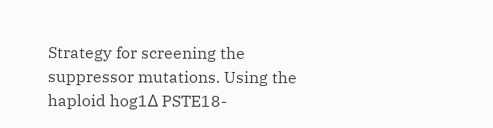Strategy for screening the suppressor mutations. Using the haploid hog1Δ PSTE18-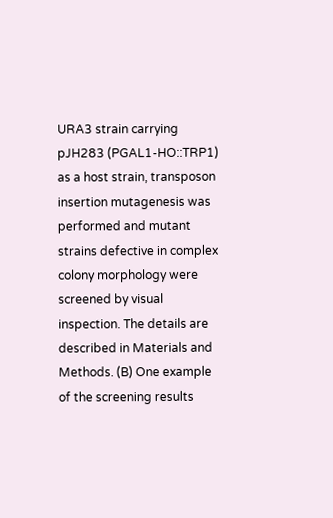URA3 strain carrying pJH283 (PGAL1-HO::TRP1) as a host strain, transposon insertion mutagenesis was performed and mutant strains defective in complex colony morphology were screened by visual inspection. The details are described in Materials and Methods. (B) One example of the screening results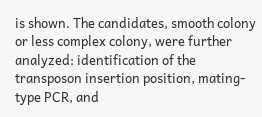is shown. The candidates, smooth colony or less complex colony, were further analyzed: identification of the transposon insertion position, mating-type PCR, and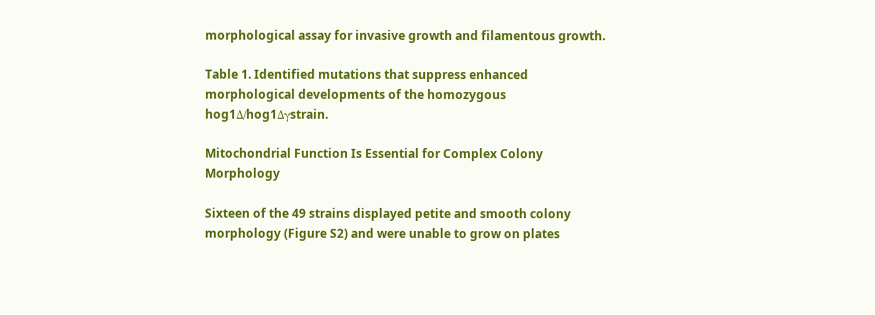morphological assay for invasive growth and filamentous growth.

Table 1. Identified mutations that suppress enhanced morphological developments of the homozygous hog1Δ/hog1Δγstrain.

Mitochondrial Function Is Essential for Complex Colony Morphology

Sixteen of the 49 strains displayed petite and smooth colony morphology (Figure S2) and were unable to grow on plates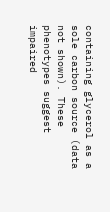containing glycerol as a sole carbon source (data not shown). These phenotypes suggest impaired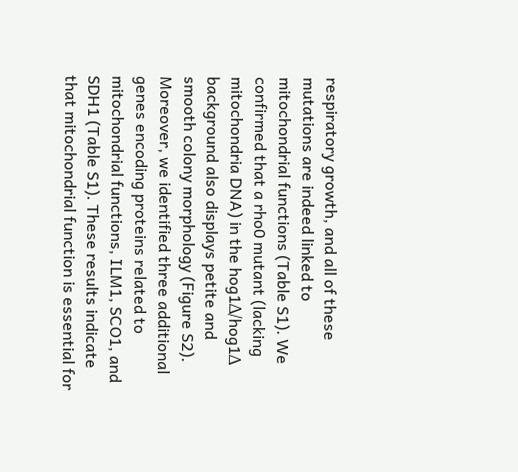respiratory growth, and all of these mutations are indeed linked to mitochondrial functions (Table S1). We confirmed that a rho0 mutant (lacking mitochondria DNA) in the hog1Δ/hog1Δ background also displays petite and smooth colony morphology (Figure S2). Moreover, we identified three additional genes encoding proteins related to mitochondrial functions, ILM1, SCO1, and SDH1 (Table S1). These results indicate that mitochondrial function is essential for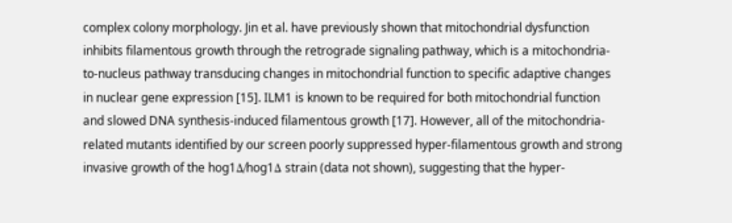complex colony morphology. Jin et al. have previously shown that mitochondrial dysfunction inhibits filamentous growth through the retrograde signaling pathway, which is a mitochondria-to-nucleus pathway transducing changes in mitochondrial function to specific adaptive changes in nuclear gene expression [15]. ILM1 is known to be required for both mitochondrial function and slowed DNA synthesis-induced filamentous growth [17]. However, all of the mitochondria-related mutants identified by our screen poorly suppressed hyper-filamentous growth and strong invasive growth of the hog1Δ/hog1Δ strain (data not shown), suggesting that the hyper-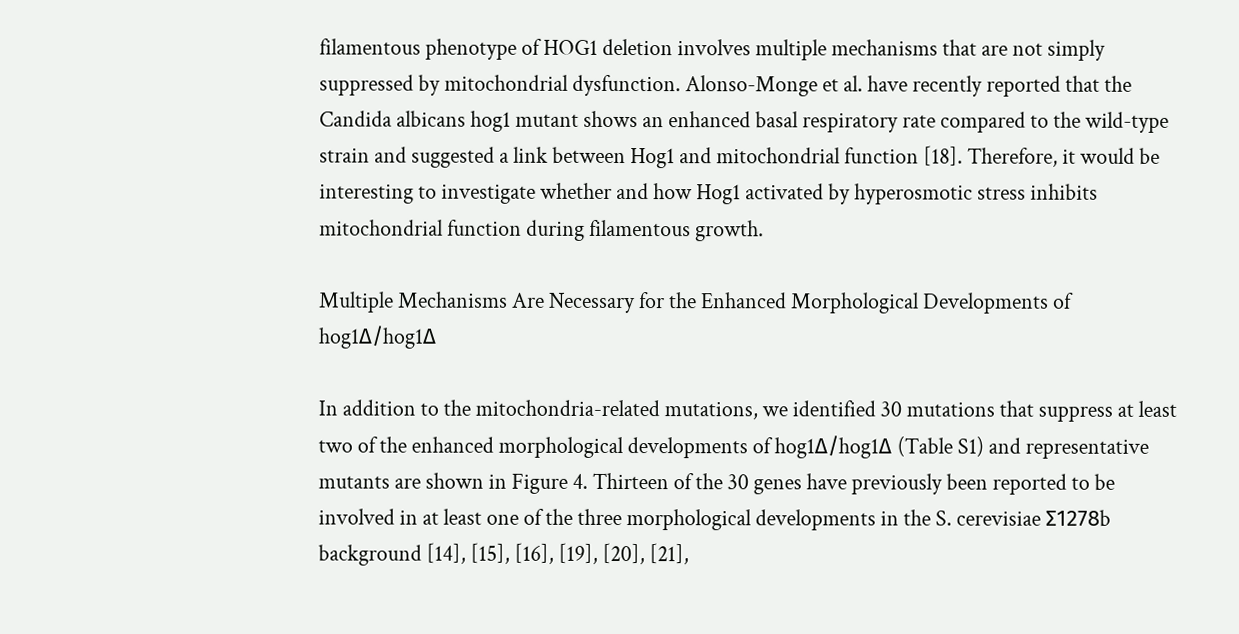filamentous phenotype of HOG1 deletion involves multiple mechanisms that are not simply suppressed by mitochondrial dysfunction. Alonso-Monge et al. have recently reported that the Candida albicans hog1 mutant shows an enhanced basal respiratory rate compared to the wild-type strain and suggested a link between Hog1 and mitochondrial function [18]. Therefore, it would be interesting to investigate whether and how Hog1 activated by hyperosmotic stress inhibits mitochondrial function during filamentous growth.

Multiple Mechanisms Are Necessary for the Enhanced Morphological Developments of hog1Δ/hog1Δ

In addition to the mitochondria-related mutations, we identified 30 mutations that suppress at least two of the enhanced morphological developments of hog1Δ/hog1Δ (Table S1) and representative mutants are shown in Figure 4. Thirteen of the 30 genes have previously been reported to be involved in at least one of the three morphological developments in the S. cerevisiae Σ1278b background [14], [15], [16], [19], [20], [21],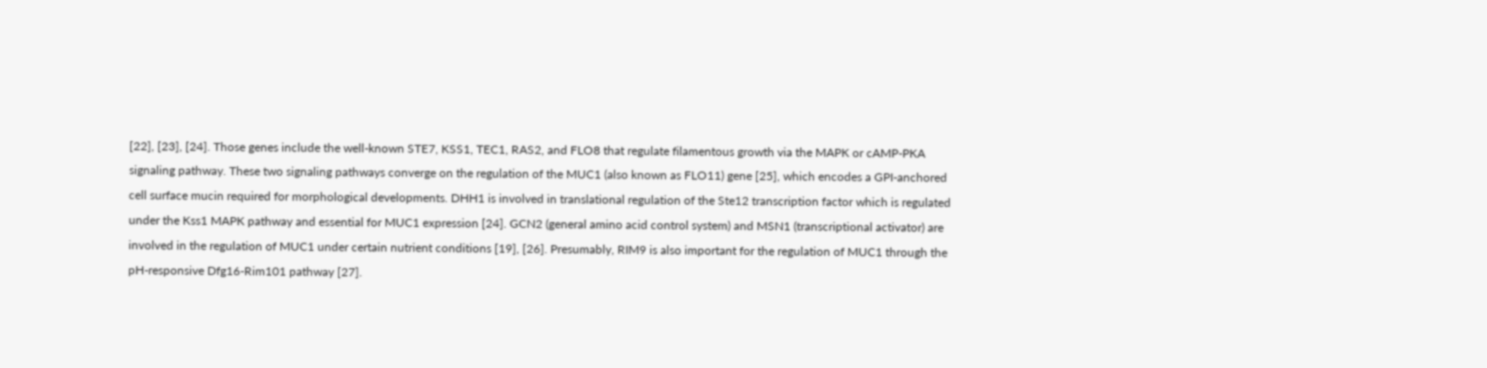[22], [23], [24]. Those genes include the well-known STE7, KSS1, TEC1, RAS2, and FLO8 that regulate filamentous growth via the MAPK or cAMP-PKA signaling pathway. These two signaling pathways converge on the regulation of the MUC1 (also known as FLO11) gene [25], which encodes a GPI-anchored cell surface mucin required for morphological developments. DHH1 is involved in translational regulation of the Ste12 transcription factor which is regulated under the Kss1 MAPK pathway and essential for MUC1 expression [24]. GCN2 (general amino acid control system) and MSN1 (transcriptional activator) are involved in the regulation of MUC1 under certain nutrient conditions [19], [26]. Presumably, RIM9 is also important for the regulation of MUC1 through the pH-responsive Dfg16-Rim101 pathway [27].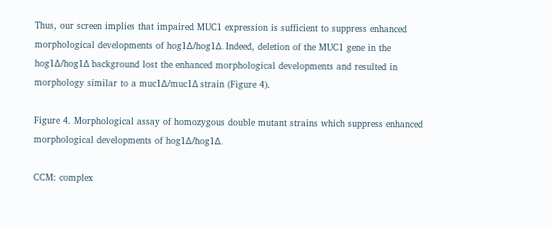Thus, our screen implies that impaired MUC1 expression is sufficient to suppress enhanced morphological developments of hog1Δ/hog1Δ. Indeed, deletion of the MUC1 gene in the hog1Δ/hog1Δ background lost the enhanced morphological developments and resulted in morphology similar to a muc1Δ/muc1Δ strain (Figure 4).

Figure 4. Morphological assay of homozygous double mutant strains which suppress enhanced morphological developments of hog1Δ/hog1Δ.

CCM: complex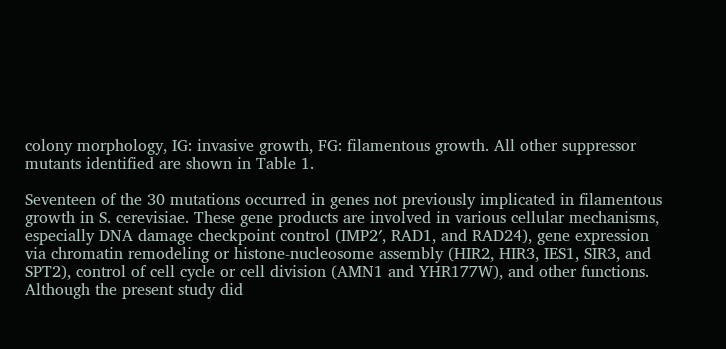colony morphology, IG: invasive growth, FG: filamentous growth. All other suppressor mutants identified are shown in Table 1.

Seventeen of the 30 mutations occurred in genes not previously implicated in filamentous growth in S. cerevisiae. These gene products are involved in various cellular mechanisms, especially DNA damage checkpoint control (IMP2′, RAD1, and RAD24), gene expression via chromatin remodeling or histone-nucleosome assembly (HIR2, HIR3, IES1, SIR3, and SPT2), control of cell cycle or cell division (AMN1 and YHR177W), and other functions. Although the present study did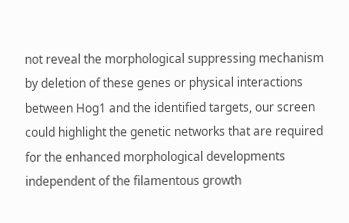not reveal the morphological suppressing mechanism by deletion of these genes or physical interactions between Hog1 and the identified targets, our screen could highlight the genetic networks that are required for the enhanced morphological developments independent of the filamentous growth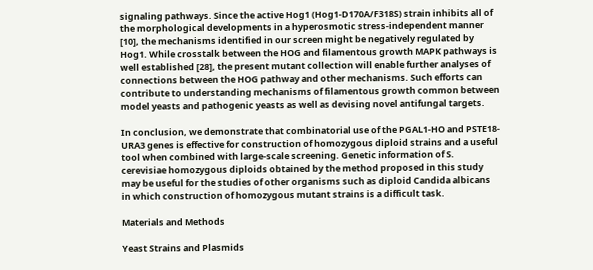signaling pathways. Since the active Hog1 (Hog1-D170A/F318S) strain inhibits all of the morphological developments in a hyperosmotic stress-independent manner [10], the mechanisms identified in our screen might be negatively regulated by Hog1. While crosstalk between the HOG and filamentous growth MAPK pathways is well established [28], the present mutant collection will enable further analyses of connections between the HOG pathway and other mechanisms. Such efforts can contribute to understanding mechanisms of filamentous growth common between model yeasts and pathogenic yeasts as well as devising novel antifungal targets.

In conclusion, we demonstrate that combinatorial use of the PGAL1-HO and PSTE18-URA3 genes is effective for construction of homozygous diploid strains and a useful tool when combined with large-scale screening. Genetic information of S. cerevisiae homozygous diploids obtained by the method proposed in this study may be useful for the studies of other organisms such as diploid Candida albicans in which construction of homozygous mutant strains is a difficult task.

Materials and Methods

Yeast Strains and Plasmids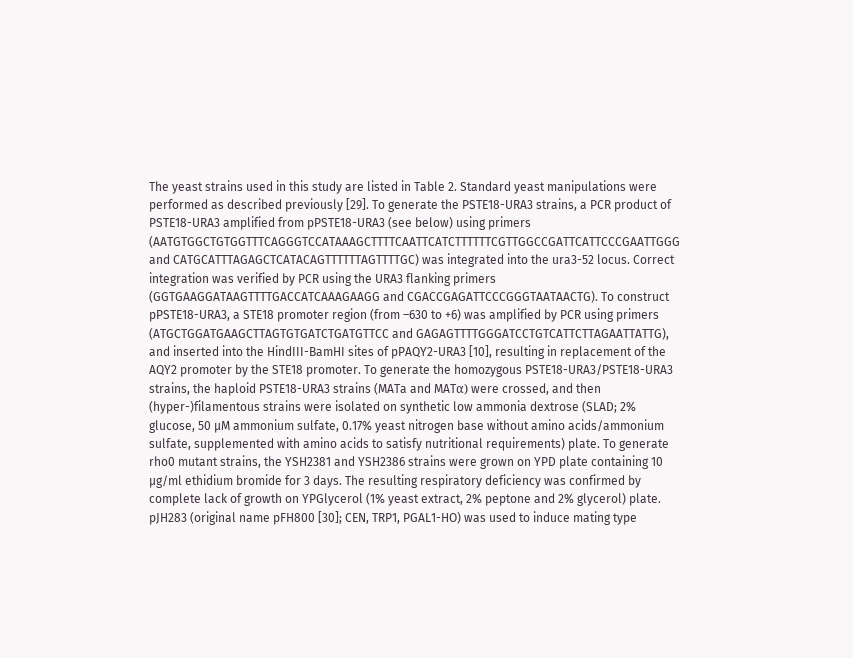The yeast strains used in this study are listed in Table 2. Standard yeast manipulations were performed as described previously [29]. To generate the PSTE18-URA3 strains, a PCR product of PSTE18-URA3 amplified from pPSTE18-URA3 (see below) using primers (AATGTGGCTGTGGTTTCAGGGTCCATAAAGCTTTTCAATTCATCTTTTTTCGTTGGCCGATTCATTCCCGAATTGGG and CATGCATTTAGAGCTCATACAGTTTTTTAGTTTTGC) was integrated into the ura3-52 locus. Correct integration was verified by PCR using the URA3 flanking primers (GGTGAAGGATAAGTTTTGACCATCAAAGAAGG and CGACCGAGATTCCCGGGTAATAACTG). To construct pPSTE18-URA3, a STE18 promoter region (from –630 to +6) was amplified by PCR using primers (ATGCTGGATGAAGCTTAGTGTGATCTGATGTTCC and GAGAGTTTTGGGATCCTGTCATTCTTAGAATTATTG), and inserted into the HindIII-BamHI sites of pPAQY2-URA3 [10], resulting in replacement of the AQY2 promoter by the STE18 promoter. To generate the homozygous PSTE18-URA3/PSTE18-URA3 strains, the haploid PSTE18-URA3 strains (MATa and MATα) were crossed, and then (hyper-)filamentous strains were isolated on synthetic low ammonia dextrose (SLAD; 2% glucose, 50 µM ammonium sulfate, 0.17% yeast nitrogen base without amino acids/ammonium sulfate, supplemented with amino acids to satisfy nutritional requirements) plate. To generate rho0 mutant strains, the YSH2381 and YSH2386 strains were grown on YPD plate containing 10 µg/ml ethidium bromide for 3 days. The resulting respiratory deficiency was confirmed by complete lack of growth on YPGlycerol (1% yeast extract, 2% peptone and 2% glycerol) plate. pJH283 (original name pFH800 [30]; CEN, TRP1, PGAL1-HO) was used to induce mating type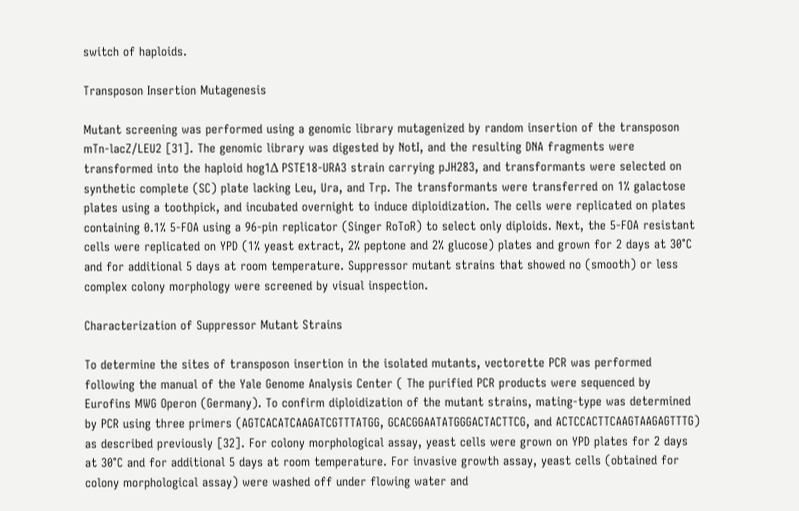switch of haploids.

Transposon Insertion Mutagenesis

Mutant screening was performed using a genomic library mutagenized by random insertion of the transposon mTn-lacZ/LEU2 [31]. The genomic library was digested by NotI, and the resulting DNA fragments were transformed into the haploid hog1Δ PSTE18-URA3 strain carrying pJH283, and transformants were selected on synthetic complete (SC) plate lacking Leu, Ura, and Trp. The transformants were transferred on 1% galactose plates using a toothpick, and incubated overnight to induce diploidization. The cells were replicated on plates containing 0.1% 5-FOA using a 96-pin replicator (Singer RoToR) to select only diploids. Next, the 5-FOA resistant cells were replicated on YPD (1% yeast extract, 2% peptone and 2% glucose) plates and grown for 2 days at 30°C and for additional 5 days at room temperature. Suppressor mutant strains that showed no (smooth) or less complex colony morphology were screened by visual inspection.

Characterization of Suppressor Mutant Strains

To determine the sites of transposon insertion in the isolated mutants, vectorette PCR was performed following the manual of the Yale Genome Analysis Center ( The purified PCR products were sequenced by Eurofins MWG Operon (Germany). To confirm diploidization of the mutant strains, mating-type was determined by PCR using three primers (AGTCACATCAAGATCGTTTATGG, GCACGGAATATGGGACTACTTCG, and ACTCCACTTCAAGTAAGAGTTTG) as described previously [32]. For colony morphological assay, yeast cells were grown on YPD plates for 2 days at 30°C and for additional 5 days at room temperature. For invasive growth assay, yeast cells (obtained for colony morphological assay) were washed off under flowing water and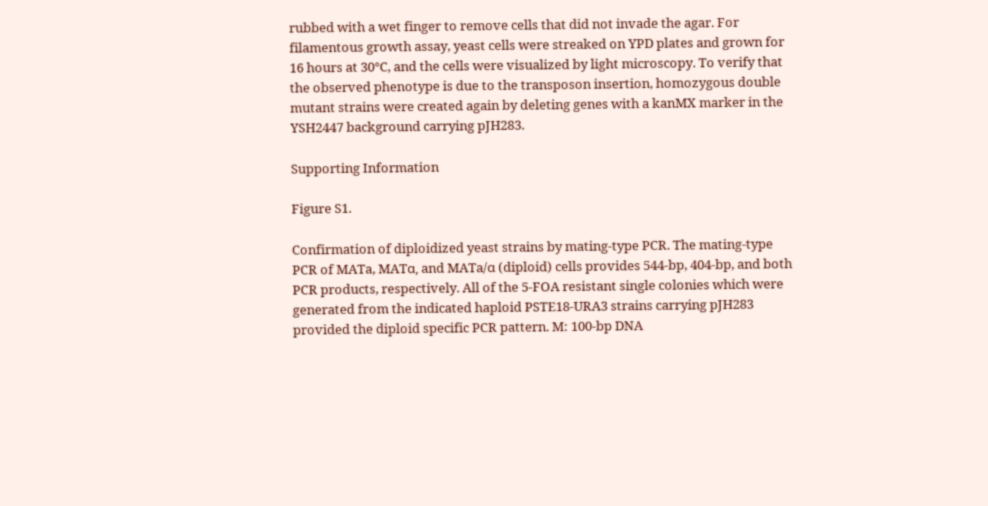rubbed with a wet finger to remove cells that did not invade the agar. For filamentous growth assay, yeast cells were streaked on YPD plates and grown for 16 hours at 30°C, and the cells were visualized by light microscopy. To verify that the observed phenotype is due to the transposon insertion, homozygous double mutant strains were created again by deleting genes with a kanMX marker in the YSH2447 background carrying pJH283.

Supporting Information

Figure S1.

Confirmation of diploidized yeast strains by mating-type PCR. The mating-type PCR of MATa, MATα, and MATa/α (diploid) cells provides 544-bp, 404-bp, and both PCR products, respectively. All of the 5-FOA resistant single colonies which were generated from the indicated haploid PSTE18-URA3 strains carrying pJH283 provided the diploid specific PCR pattern. M: 100-bp DNA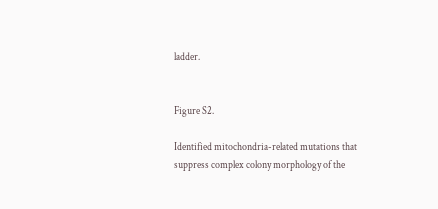ladder.


Figure S2.

Identified mitochondria-related mutations that suppress complex colony morphology of the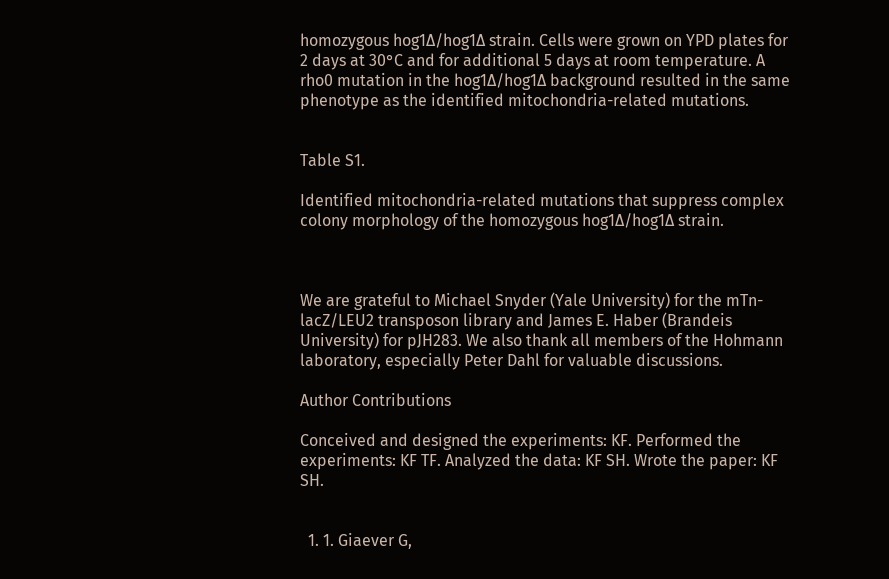homozygous hog1Δ/hog1Δ strain. Cells were grown on YPD plates for 2 days at 30°C and for additional 5 days at room temperature. A rho0 mutation in the hog1Δ/hog1Δ background resulted in the same phenotype as the identified mitochondria-related mutations.


Table S1.

Identified mitochondria-related mutations that suppress complex colony morphology of the homozygous hog1Δ/hog1Δ strain.



We are grateful to Michael Snyder (Yale University) for the mTn-lacZ/LEU2 transposon library and James E. Haber (Brandeis University) for pJH283. We also thank all members of the Hohmann laboratory, especially Peter Dahl for valuable discussions.

Author Contributions

Conceived and designed the experiments: KF. Performed the experiments: KF TF. Analyzed the data: KF SH. Wrote the paper: KF SH.


  1. 1. Giaever G,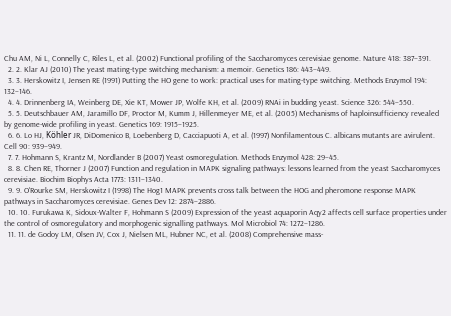Chu AM, Ni L, Connelly C, Riles L, et al. (2002) Functional profiling of the Saccharomyces cerevisiae genome. Nature 418: 387–391.
  2. 2. Klar AJ (2010) The yeast mating-type switching mechanism: a memoir. Genetics 186: 443–449.
  3. 3. Herskowitz I, Jensen RE (1991) Putting the HO gene to work: practical uses for mating-type switching. Methods Enzymol 194: 132–146.
  4. 4. Drinnenberg IA, Weinberg DE, Xie KT, Mower JP, Wolfe KH, et al. (2009) RNAi in budding yeast. Science 326: 544–550.
  5. 5. Deutschbauer AM, Jaramillo DF, Proctor M, Kumm J, Hillenmeyer ME, et al. (2005) Mechanisms of haploinsufficiency revealed by genome-wide profiling in yeast. Genetics 169: 1915–1925.
  6. 6. Lo HJ, Köhler JR, DiDomenico B, Loebenberg D, Cacciapuoti A, et al. (1997) Nonfilamentous C. albicans mutants are avirulent. Cell 90: 939–949.
  7. 7. Hohmann S, Krantz M, Nordlander B (2007) Yeast osmoregulation. Methods Enzymol 428: 29–45.
  8. 8. Chen RE, Thorner J (2007) Function and regulation in MAPK signaling pathways: lessons learned from the yeast Saccharomyces cerevisiae. Biochim Biophys Acta 1773: 1311–1340.
  9. 9. O'Rourke SM, Herskowitz I (1998) The Hog1 MAPK prevents cross talk between the HOG and pheromone response MAPK pathways in Saccharomyces cerevisiae. Genes Dev 12: 2874–2886.
  10. 10. Furukawa K, Sidoux-Walter F, Hohmann S (2009) Expression of the yeast aquaporin Aqy2 affects cell surface properties under the control of osmoregulatory and morphogenic signalling pathways. Mol Microbiol 74: 1272–1286.
  11. 11. de Godoy LM, Olsen JV, Cox J, Nielsen ML, Hubner NC, et al. (2008) Comprehensive mass-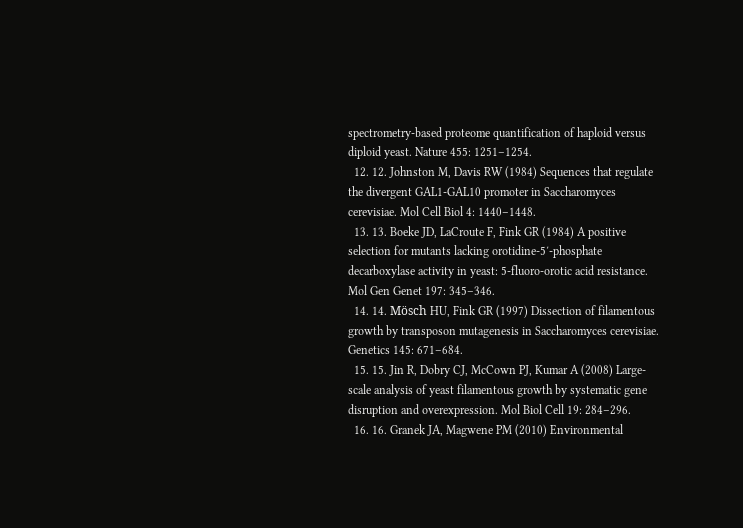spectrometry-based proteome quantification of haploid versus diploid yeast. Nature 455: 1251–1254.
  12. 12. Johnston M, Davis RW (1984) Sequences that regulate the divergent GAL1-GAL10 promoter in Saccharomyces cerevisiae. Mol Cell Biol 4: 1440–1448.
  13. 13. Boeke JD, LaCroute F, Fink GR (1984) A positive selection for mutants lacking orotidine-5′-phosphate decarboxylase activity in yeast: 5-fluoro-orotic acid resistance. Mol Gen Genet 197: 345–346.
  14. 14. Mösch HU, Fink GR (1997) Dissection of filamentous growth by transposon mutagenesis in Saccharomyces cerevisiae. Genetics 145: 671–684.
  15. 15. Jin R, Dobry CJ, McCown PJ, Kumar A (2008) Large-scale analysis of yeast filamentous growth by systematic gene disruption and overexpression. Mol Biol Cell 19: 284–296.
  16. 16. Granek JA, Magwene PM (2010) Environmental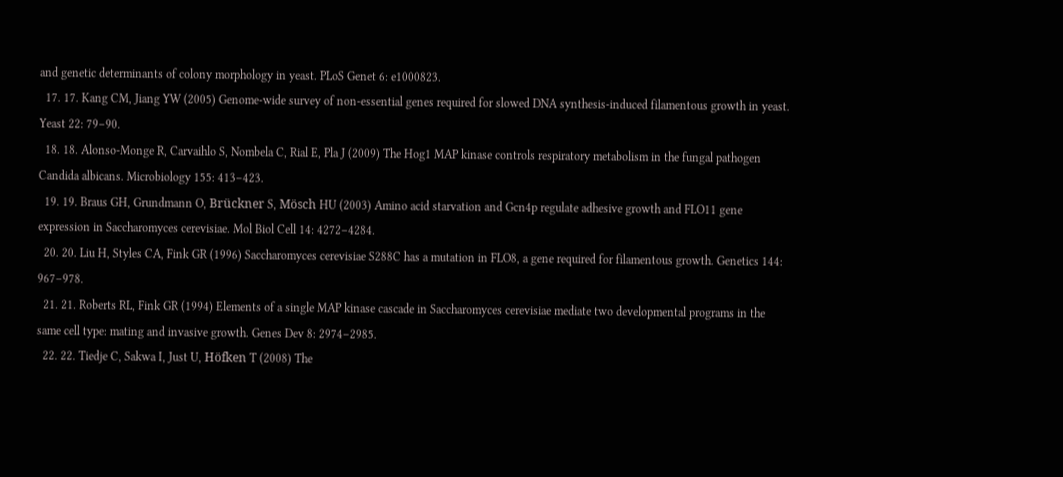and genetic determinants of colony morphology in yeast. PLoS Genet 6: e1000823.
  17. 17. Kang CM, Jiang YW (2005) Genome-wide survey of non-essential genes required for slowed DNA synthesis-induced filamentous growth in yeast. Yeast 22: 79–90.
  18. 18. Alonso-Monge R, Carvaihlo S, Nombela C, Rial E, Pla J (2009) The Hog1 MAP kinase controls respiratory metabolism in the fungal pathogen Candida albicans. Microbiology 155: 413–423.
  19. 19. Braus GH, Grundmann O, Brückner S, Mösch HU (2003) Amino acid starvation and Gcn4p regulate adhesive growth and FLO11 gene expression in Saccharomyces cerevisiae. Mol Biol Cell 14: 4272–4284.
  20. 20. Liu H, Styles CA, Fink GR (1996) Saccharomyces cerevisiae S288C has a mutation in FLO8, a gene required for filamentous growth. Genetics 144: 967–978.
  21. 21. Roberts RL, Fink GR (1994) Elements of a single MAP kinase cascade in Saccharomyces cerevisiae mediate two developmental programs in the same cell type: mating and invasive growth. Genes Dev 8: 2974–2985.
  22. 22. Tiedje C, Sakwa I, Just U, Höfken T (2008) The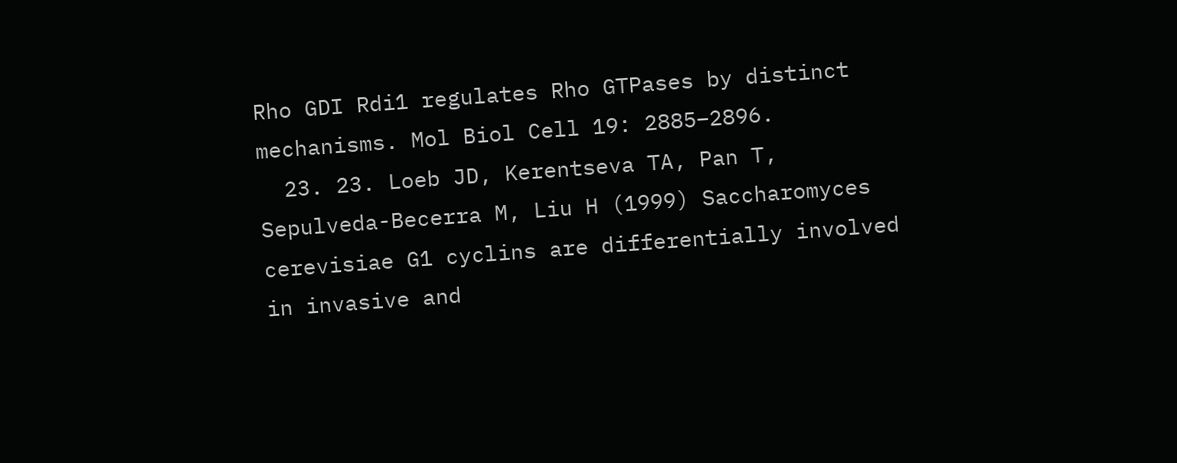Rho GDI Rdi1 regulates Rho GTPases by distinct mechanisms. Mol Biol Cell 19: 2885–2896.
  23. 23. Loeb JD, Kerentseva TA, Pan T, Sepulveda-Becerra M, Liu H (1999) Saccharomyces cerevisiae G1 cyclins are differentially involved in invasive and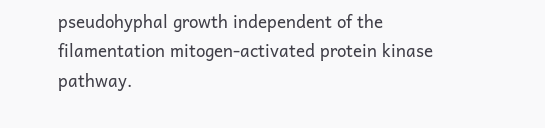pseudohyphal growth independent of the filamentation mitogen-activated protein kinase pathway.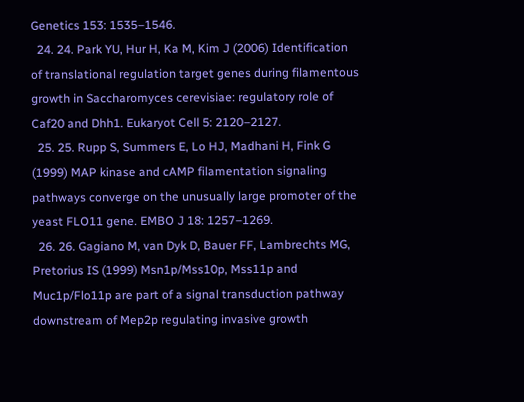Genetics 153: 1535–1546.
  24. 24. Park YU, Hur H, Ka M, Kim J (2006) Identification of translational regulation target genes during filamentous growth in Saccharomyces cerevisiae: regulatory role of Caf20 and Dhh1. Eukaryot Cell 5: 2120–2127.
  25. 25. Rupp S, Summers E, Lo HJ, Madhani H, Fink G (1999) MAP kinase and cAMP filamentation signaling pathways converge on the unusually large promoter of the yeast FLO11 gene. EMBO J 18: 1257–1269.
  26. 26. Gagiano M, van Dyk D, Bauer FF, Lambrechts MG, Pretorius IS (1999) Msn1p/Mss10p, Mss11p and Muc1p/Flo11p are part of a signal transduction pathway downstream of Mep2p regulating invasive growth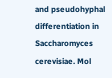and pseudohyphal differentiation in Saccharomyces cerevisiae. Mol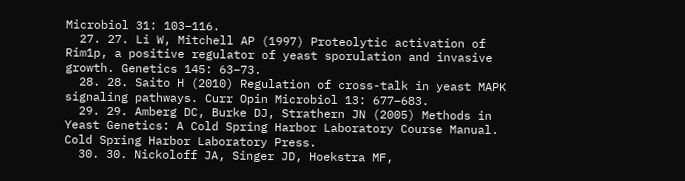Microbiol 31: 103–116.
  27. 27. Li W, Mitchell AP (1997) Proteolytic activation of Rim1p, a positive regulator of yeast sporulation and invasive growth. Genetics 145: 63–73.
  28. 28. Saito H (2010) Regulation of cross-talk in yeast MAPK signaling pathways. Curr Opin Microbiol 13: 677–683.
  29. 29. Amberg DC, Burke DJ, Strathern JN (2005) Methods in Yeast Genetics: A Cold Spring Harbor Laboratory Course Manual. Cold Spring Harbor Laboratory Press.
  30. 30. Nickoloff JA, Singer JD, Hoekstra MF,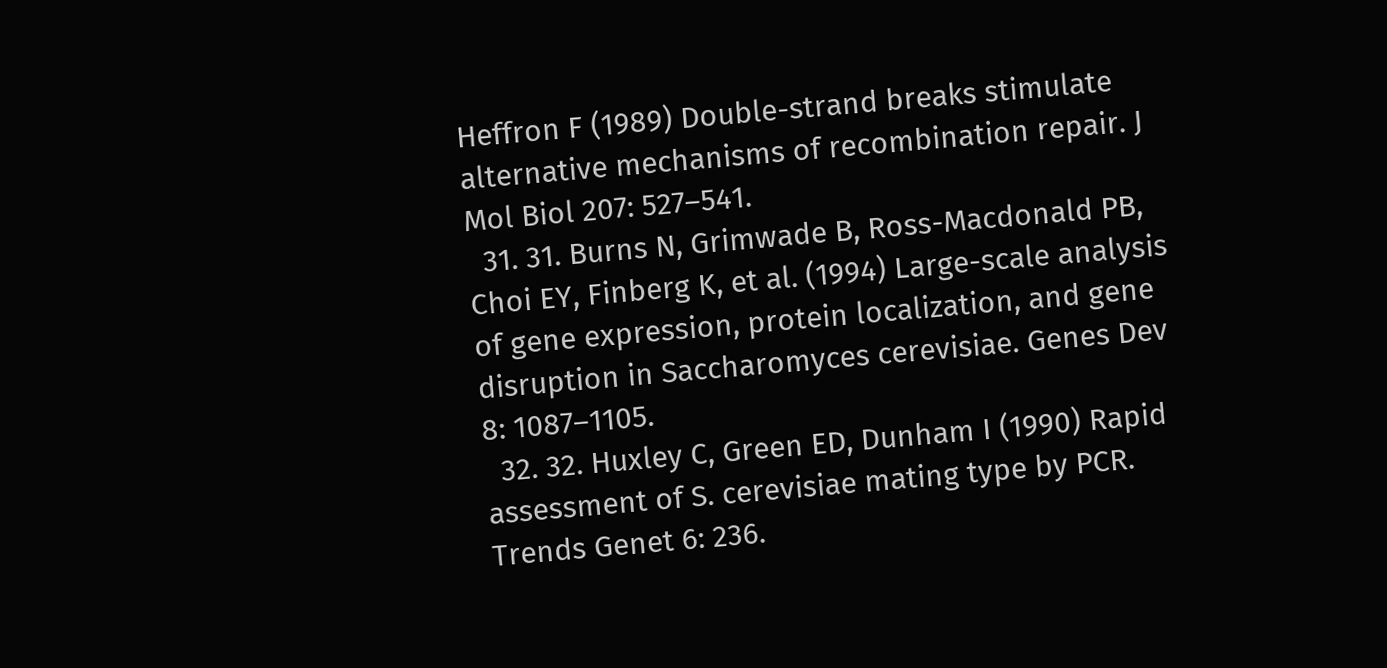Heffron F (1989) Double-strand breaks stimulate alternative mechanisms of recombination repair. J Mol Biol 207: 527–541.
  31. 31. Burns N, Grimwade B, Ross-Macdonald PB, Choi EY, Finberg K, et al. (1994) Large-scale analysis of gene expression, protein localization, and gene disruption in Saccharomyces cerevisiae. Genes Dev 8: 1087–1105.
  32. 32. Huxley C, Green ED, Dunham I (1990) Rapid assessment of S. cerevisiae mating type by PCR. Trends Genet 6: 236.